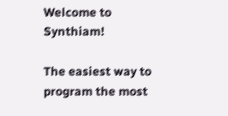Welcome to Synthiam!

The easiest way to program the most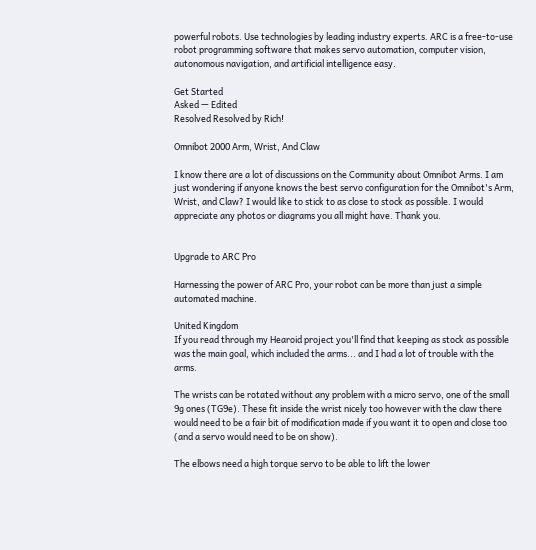powerful robots. Use technologies by leading industry experts. ARC is a free-to-use robot programming software that makes servo automation, computer vision, autonomous navigation, and artificial intelligence easy.

Get Started
Asked — Edited
Resolved Resolved by Rich!

Omnibot 2000 Arm, Wrist, And Claw

I know there are a lot of discussions on the Community about Omnibot Arms. I am just wondering if anyone knows the best servo configuration for the Omnibot's Arm, Wrist, and Claw? I would like to stick to as close to stock as possible. I would appreciate any photos or diagrams you all might have. Thank you.


Upgrade to ARC Pro

Harnessing the power of ARC Pro, your robot can be more than just a simple automated machine.

United Kingdom
If you read through my Hearoid project you'll find that keeping as stock as possible was the main goal, which included the arms... and I had a lot of trouble with the arms.

The wrists can be rotated without any problem with a micro servo, one of the small 9g ones (TG9e). These fit inside the wrist nicely too however with the claw there would need to be a fair bit of modification made if you want it to open and close too (and a servo would need to be on show).

The elbows need a high torque servo to be able to lift the lower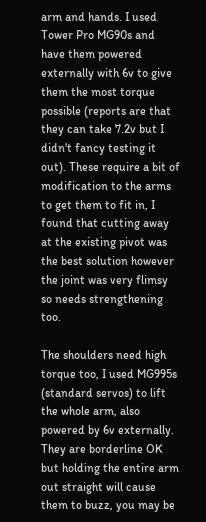arm and hands. I used Tower Pro MG90s and have them powered externally with 6v to give them the most torque possible (reports are that they can take 7.2v but I didn't fancy testing it out). These require a bit of modification to the arms to get them to fit in, I found that cutting away at the existing pivot was the best solution however the joint was very flimsy so needs strengthening too.

The shoulders need high torque too, I used MG995s (standard servos) to lift the whole arm, also powered by 6v externally. They are borderline OK but holding the entire arm out straight will cause them to buzz, you may be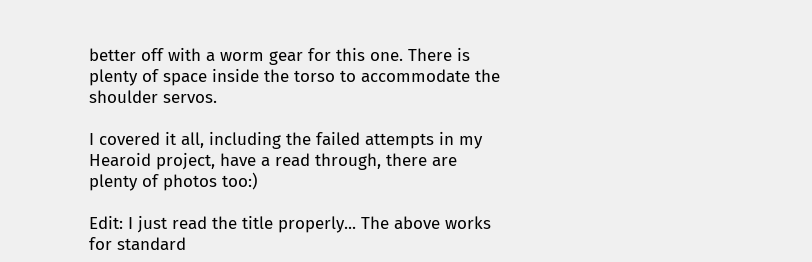better off with a worm gear for this one. There is plenty of space inside the torso to accommodate the shoulder servos.

I covered it all, including the failed attempts in my Hearoid project, have a read through, there are plenty of photos too:)

Edit: I just read the title properly... The above works for standard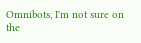Omnibots, I'm not sure on the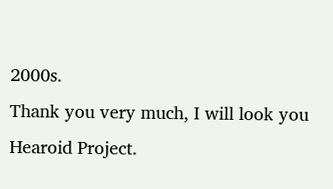2000s.
Thank you very much, I will look you Hearoid Project.